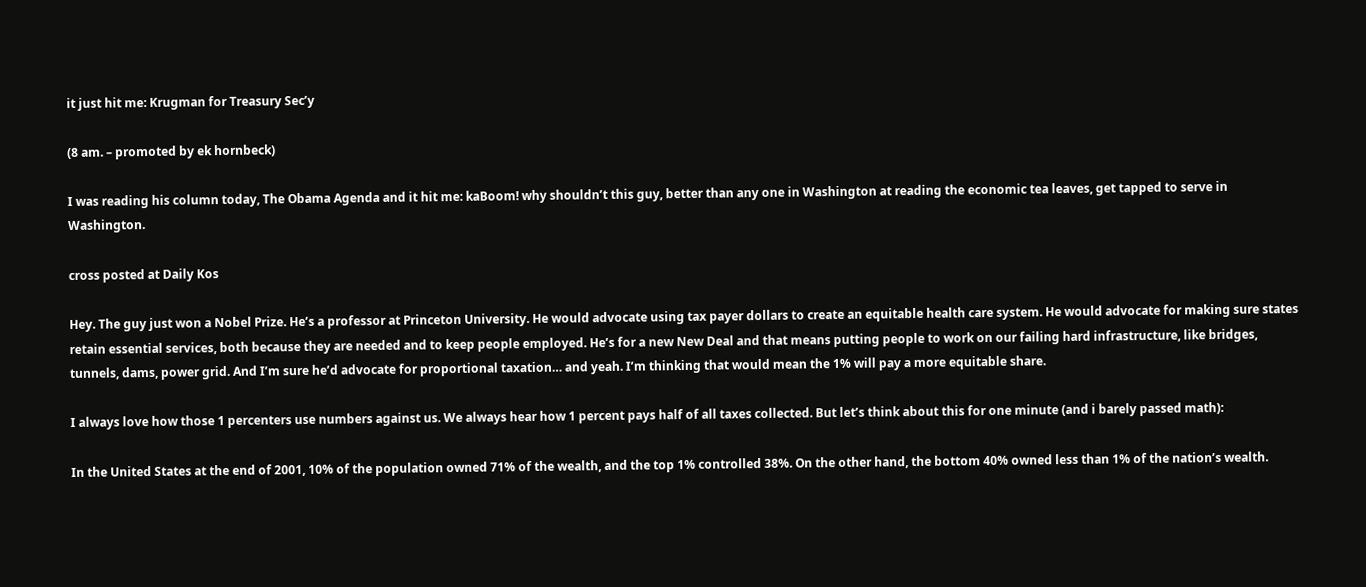it just hit me: Krugman for Treasury Sec’y

(8 am. – promoted by ek hornbeck)

I was reading his column today, The Obama Agenda and it hit me: kaBoom! why shouldn’t this guy, better than any one in Washington at reading the economic tea leaves, get tapped to serve in Washington.

cross posted at Daily Kos

Hey. The guy just won a Nobel Prize. He’s a professor at Princeton University. He would advocate using tax payer dollars to create an equitable health care system. He would advocate for making sure states retain essential services, both because they are needed and to keep people employed. He’s for a new New Deal and that means putting people to work on our failing hard infrastructure, like bridges, tunnels, dams, power grid. And I’m sure he’d advocate for proportional taxation… and yeah. I’m thinking that would mean the 1% will pay a more equitable share.

I always love how those 1 percenters use numbers against us. We always hear how 1 percent pays half of all taxes collected. But let’s think about this for one minute (and i barely passed math):

In the United States at the end of 2001, 10% of the population owned 71% of the wealth, and the top 1% controlled 38%. On the other hand, the bottom 40% owned less than 1% of the nation’s wealth.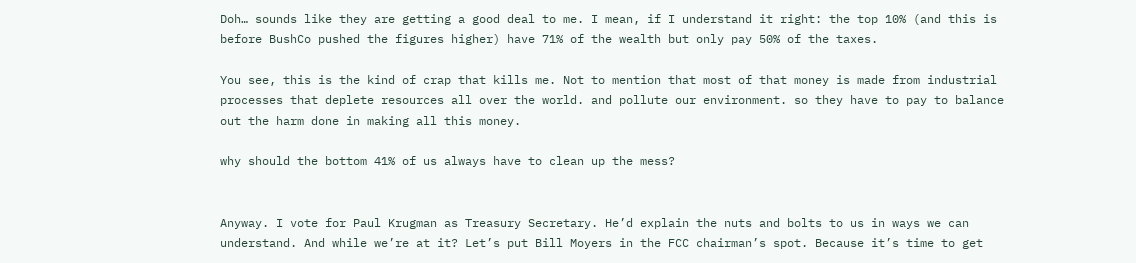Doh… sounds like they are getting a good deal to me. I mean, if I understand it right: the top 10% (and this is before BushCo pushed the figures higher) have 71% of the wealth but only pay 50% of the taxes.

You see, this is the kind of crap that kills me. Not to mention that most of that money is made from industrial processes that deplete resources all over the world. and pollute our environment. so they have to pay to balance out the harm done in making all this money.

why should the bottom 41% of us always have to clean up the mess?


Anyway. I vote for Paul Krugman as Treasury Secretary. He’d explain the nuts and bolts to us in ways we can understand. And while we’re at it? Let’s put Bill Moyers in the FCC chairman’s spot. Because it’s time to get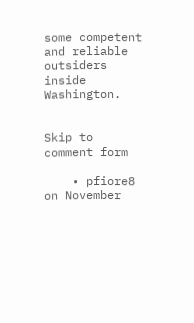some competent and reliable outsiders inside Washington.


Skip to comment form

    • pfiore8 on November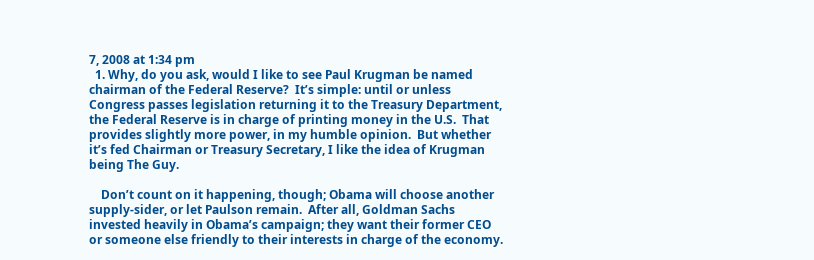7, 2008 at 1:34 pm
  1. Why, do you ask, would I like to see Paul Krugman be named chairman of the Federal Reserve?  It’s simple: until or unless Congress passes legislation returning it to the Treasury Department, the Federal Reserve is in charge of printing money in the U.S.  That provides slightly more power, in my humble opinion.  But whether it’s fed Chairman or Treasury Secretary, I like the idea of Krugman being The Guy.

    Don’t count on it happening, though; Obama will choose another supply-sider, or let Paulson remain.  After all, Goldman Sachs invested heavily in Obama’s campaign; they want their former CEO or someone else friendly to their interests in charge of the economy.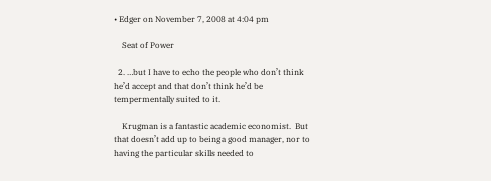• Edger on November 7, 2008 at 4:04 pm

    Seat of Power

  2. …but I have to echo the people who don’t think he’d accept and that don’t think he’d be tempermentally suited to it.

    Krugman is a fantastic academic economist.  But that doesn’t add up to being a good manager, nor to having the particular skills needed to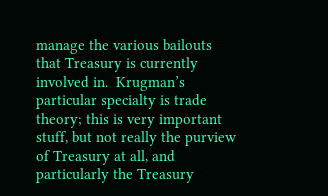manage the various bailouts that Treasury is currently involved in.  Krugman’s particular specialty is trade theory; this is very important stuff, but not really the purview of Treasury at all, and particularly the Treasury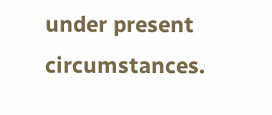under present circumstances.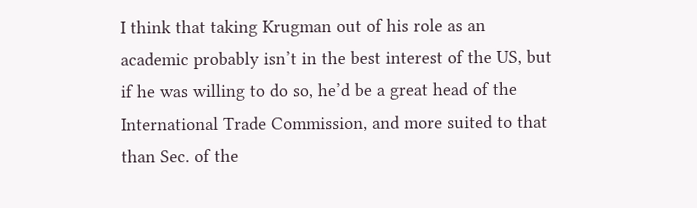I think that taking Krugman out of his role as an academic probably isn’t in the best interest of the US, but if he was willing to do so, he’d be a great head of the International Trade Commission, and more suited to that than Sec. of the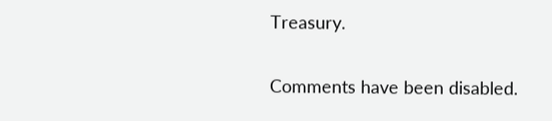Treasury.

Comments have been disabled.